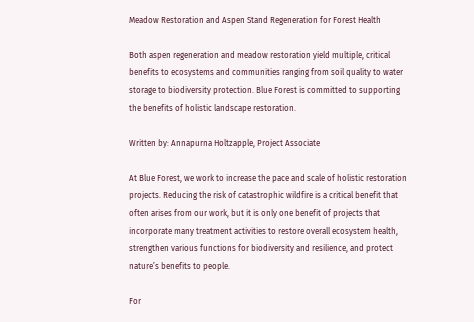Meadow Restoration and Aspen Stand Regeneration for Forest Health

Both aspen regeneration and meadow restoration yield multiple, critical benefits to ecosystems and communities ranging from soil quality to water storage to biodiversity protection. Blue Forest is committed to supporting the benefits of holistic landscape restoration.

Written by: Annapurna Holtzapple, Project Associate

At Blue Forest, we work to increase the pace and scale of holistic restoration projects. Reducing the risk of catastrophic wildfire is a critical benefit that often arises from our work, but it is only one benefit of projects that incorporate many treatment activities to restore overall ecosystem health, strengthen various functions for biodiversity and resilience, and protect nature’s benefits to people.

For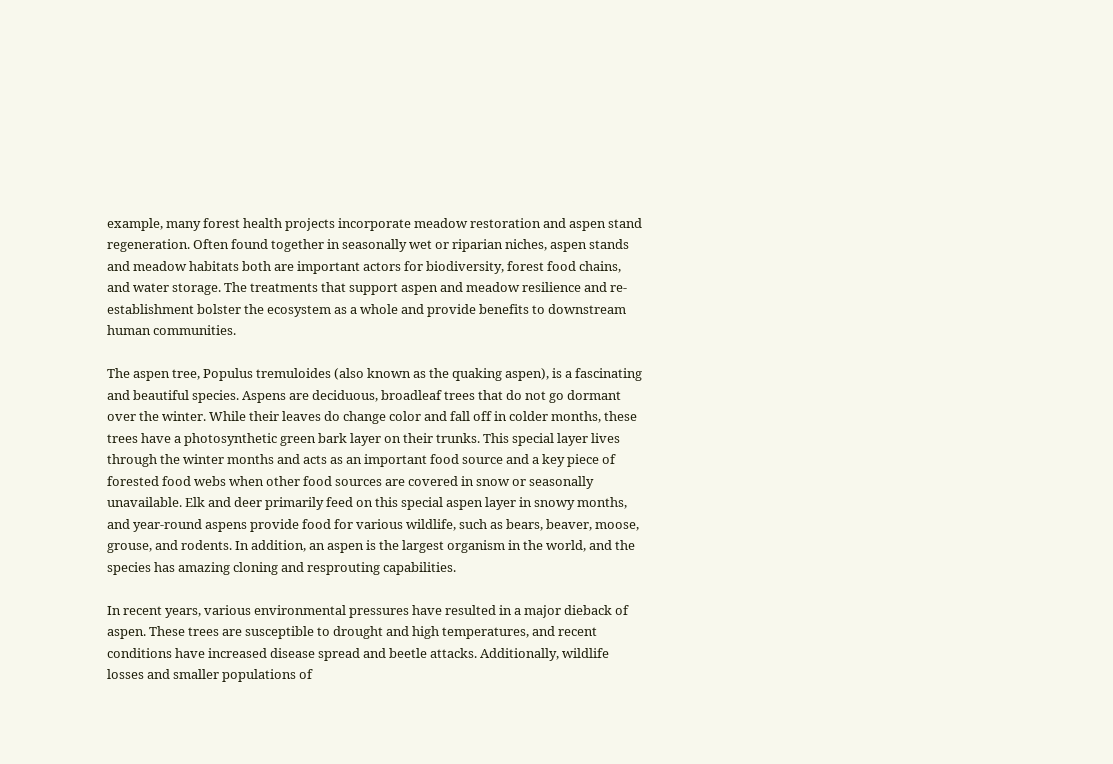example, many forest health projects incorporate meadow restoration and aspen stand regeneration. Often found together in seasonally wet or riparian niches, aspen stands and meadow habitats both are important actors for biodiversity, forest food chains, and water storage. The treatments that support aspen and meadow resilience and re-establishment bolster the ecosystem as a whole and provide benefits to downstream human communities.

The aspen tree, Populus tremuloides (also known as the quaking aspen), is a fascinating and beautiful species. Aspens are deciduous, broadleaf trees that do not go dormant over the winter. While their leaves do change color and fall off in colder months, these trees have a photosynthetic green bark layer on their trunks. This special layer lives through the winter months and acts as an important food source and a key piece of forested food webs when other food sources are covered in snow or seasonally unavailable. Elk and deer primarily feed on this special aspen layer in snowy months, and year-round aspens provide food for various wildlife, such as bears, beaver, moose, grouse, and rodents. In addition, an aspen is the largest organism in the world, and the species has amazing cloning and resprouting capabilities.

In recent years, various environmental pressures have resulted in a major dieback of aspen. These trees are susceptible to drought and high temperatures, and recent conditions have increased disease spread and beetle attacks. Additionally, wildlife losses and smaller populations of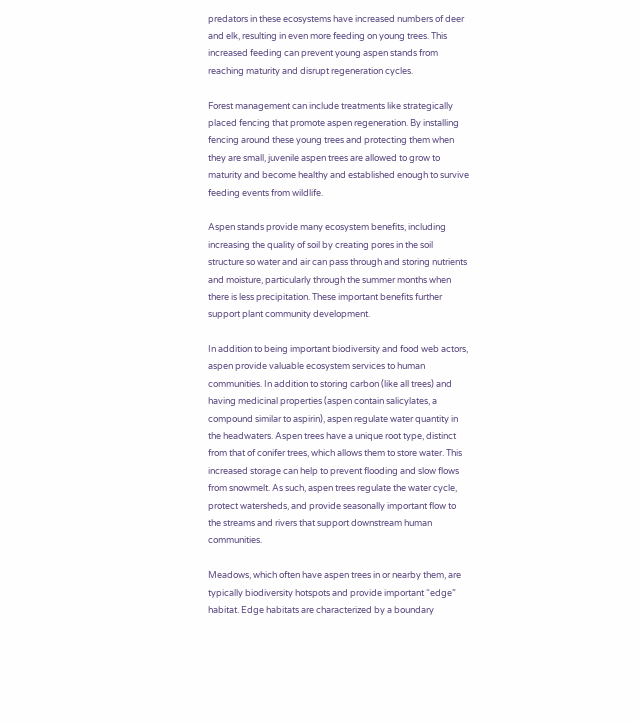predators in these ecosystems have increased numbers of deer and elk, resulting in even more feeding on young trees. This increased feeding can prevent young aspen stands from reaching maturity and disrupt regeneration cycles.

Forest management can include treatments like strategically placed fencing that promote aspen regeneration. By installing fencing around these young trees and protecting them when they are small, juvenile aspen trees are allowed to grow to maturity and become healthy and established enough to survive feeding events from wildlife.

Aspen stands provide many ecosystem benefits, including increasing the quality of soil by creating pores in the soil structure so water and air can pass through and storing nutrients and moisture, particularly through the summer months when there is less precipitation. These important benefits further support plant community development.

In addition to being important biodiversity and food web actors, aspen provide valuable ecosystem services to human communities. In addition to storing carbon (like all trees) and having medicinal properties (aspen contain salicylates, a compound similar to aspirin), aspen regulate water quantity in the headwaters. Aspen trees have a unique root type, distinct from that of conifer trees, which allows them to store water. This increased storage can help to prevent flooding and slow flows from snowmelt. As such, aspen trees regulate the water cycle, protect watersheds, and provide seasonally important flow to the streams and rivers that support downstream human communities.

Meadows, which often have aspen trees in or nearby them, are typically biodiversity hotspots and provide important “edge” habitat. Edge habitats are characterized by a boundary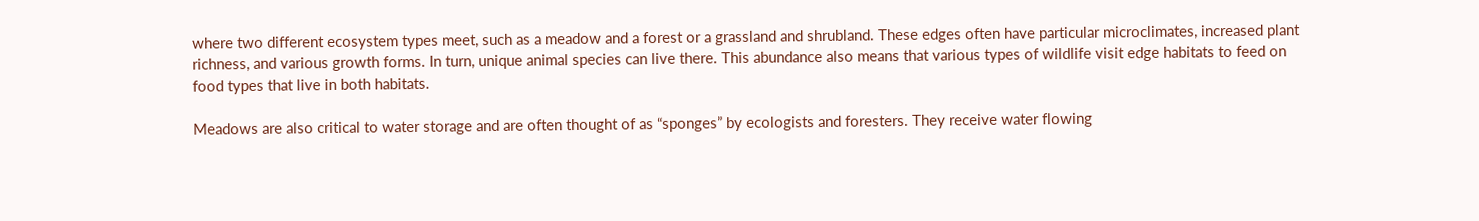where two different ecosystem types meet, such as a meadow and a forest or a grassland and shrubland. These edges often have particular microclimates, increased plant richness, and various growth forms. In turn, unique animal species can live there. This abundance also means that various types of wildlife visit edge habitats to feed on food types that live in both habitats.

Meadows are also critical to water storage and are often thought of as “sponges” by ecologists and foresters. They receive water flowing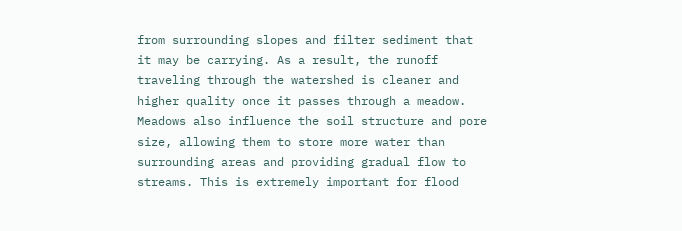from surrounding slopes and filter sediment that it may be carrying. As a result, the runoff traveling through the watershed is cleaner and higher quality once it passes through a meadow. Meadows also influence the soil structure and pore size, allowing them to store more water than surrounding areas and providing gradual flow to streams. This is extremely important for flood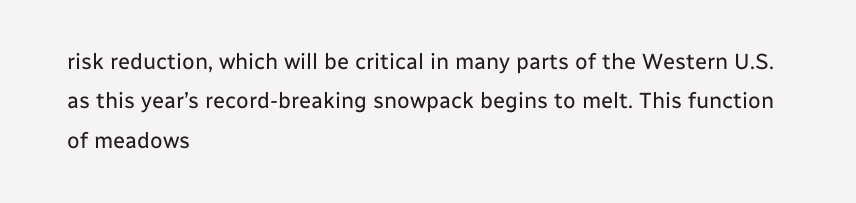risk reduction, which will be critical in many parts of the Western U.S. as this year’s record-breaking snowpack begins to melt. This function of meadows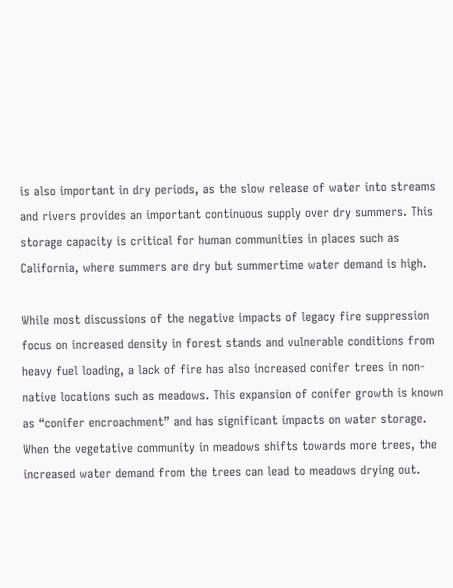is also important in dry periods, as the slow release of water into streams and rivers provides an important continuous supply over dry summers. This storage capacity is critical for human communities in places such as California, where summers are dry but summertime water demand is high.

While most discussions of the negative impacts of legacy fire suppression focus on increased density in forest stands and vulnerable conditions from heavy fuel loading, a lack of fire has also increased conifer trees in non-native locations such as meadows. This expansion of conifer growth is known as “conifer encroachment” and has significant impacts on water storage. When the vegetative community in meadows shifts towards more trees, the increased water demand from the trees can lead to meadows drying out.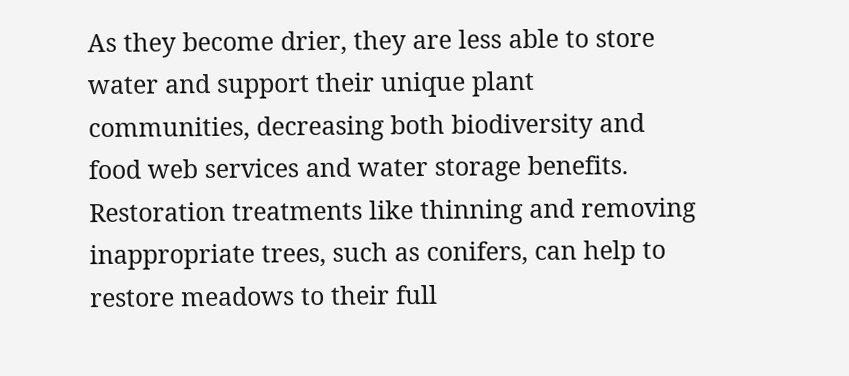As they become drier, they are less able to store water and support their unique plant communities, decreasing both biodiversity and food web services and water storage benefits. Restoration treatments like thinning and removing inappropriate trees, such as conifers, can help to restore meadows to their full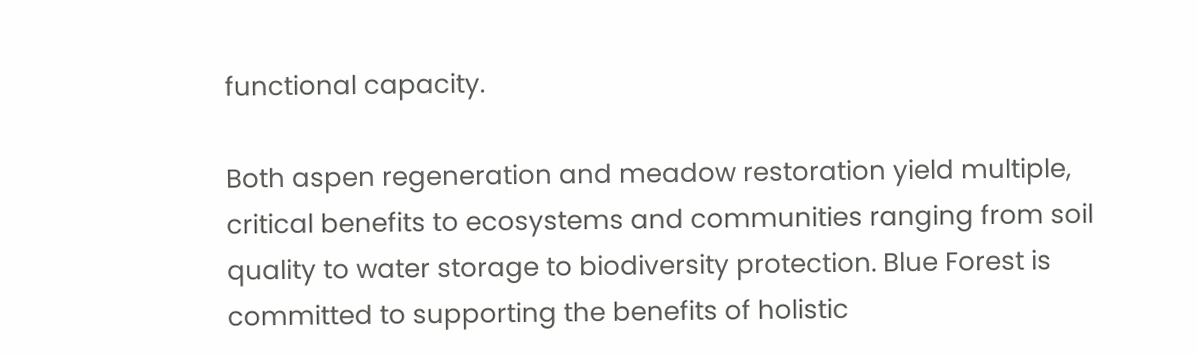functional capacity.

Both aspen regeneration and meadow restoration yield multiple, critical benefits to ecosystems and communities ranging from soil quality to water storage to biodiversity protection. Blue Forest is committed to supporting the benefits of holistic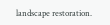landscape restoration.